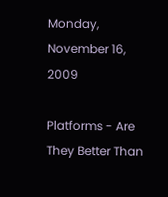Monday, November 16, 2009

Platforms - Are They Better Than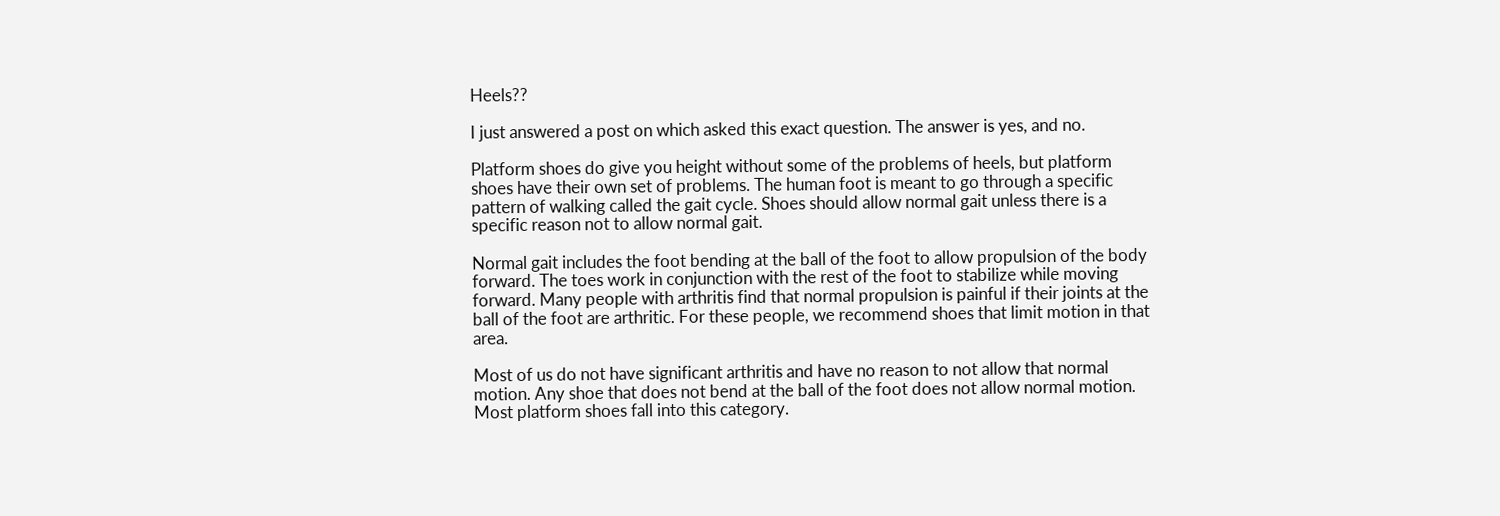Heels??

I just answered a post on which asked this exact question. The answer is yes, and no.

Platform shoes do give you height without some of the problems of heels, but platform shoes have their own set of problems. The human foot is meant to go through a specific pattern of walking called the gait cycle. Shoes should allow normal gait unless there is a specific reason not to allow normal gait.

Normal gait includes the foot bending at the ball of the foot to allow propulsion of the body forward. The toes work in conjunction with the rest of the foot to stabilize while moving forward. Many people with arthritis find that normal propulsion is painful if their joints at the ball of the foot are arthritic. For these people, we recommend shoes that limit motion in that area.

Most of us do not have significant arthritis and have no reason to not allow that normal motion. Any shoe that does not bend at the ball of the foot does not allow normal motion. Most platform shoes fall into this category.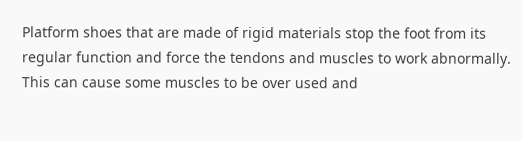Platform shoes that are made of rigid materials stop the foot from its regular function and force the tendons and muscles to work abnormally. This can cause some muscles to be over used and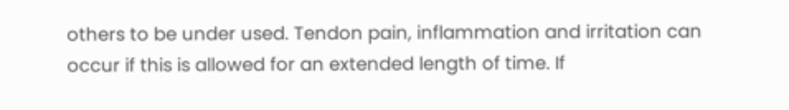others to be under used. Tendon pain, inflammation and irritation can occur if this is allowed for an extended length of time. If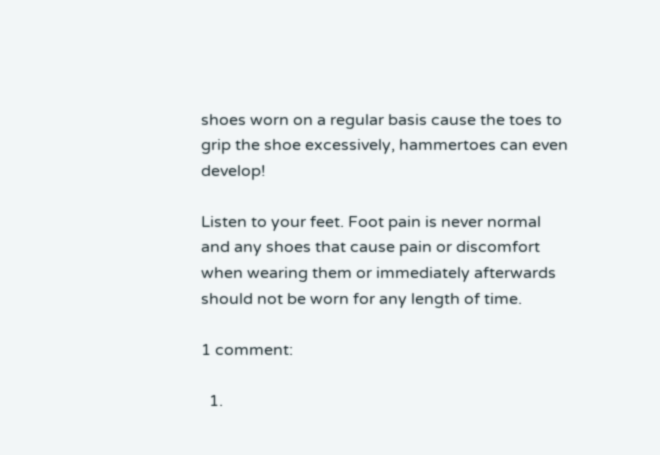shoes worn on a regular basis cause the toes to grip the shoe excessively, hammertoes can even develop!

Listen to your feet. Foot pain is never normal and any shoes that cause pain or discomfort when wearing them or immediately afterwards should not be worn for any length of time.

1 comment:

  1.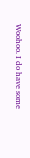Woohoo. I do have some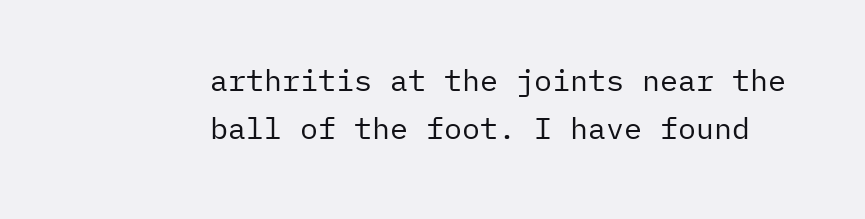arthritis at the joints near the ball of the foot. I have found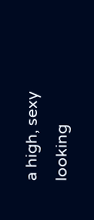a high, sexy looking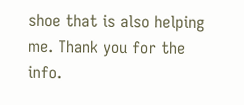shoe that is also helping me. Thank you for the info.